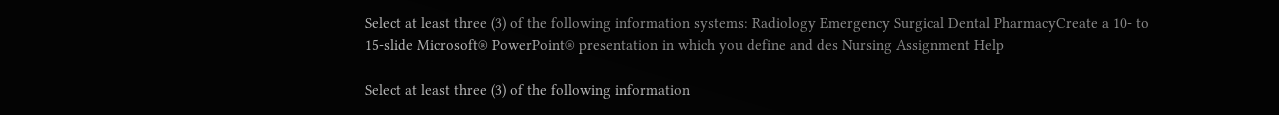Select at least three (3) of the following information systems: Radiology Emergency Surgical Dental PharmacyCreate a 10- to 15-slide Microsoft® PowerPoint® presentation in which you define and des Nursing Assignment Help

Select at least three (3) of the following information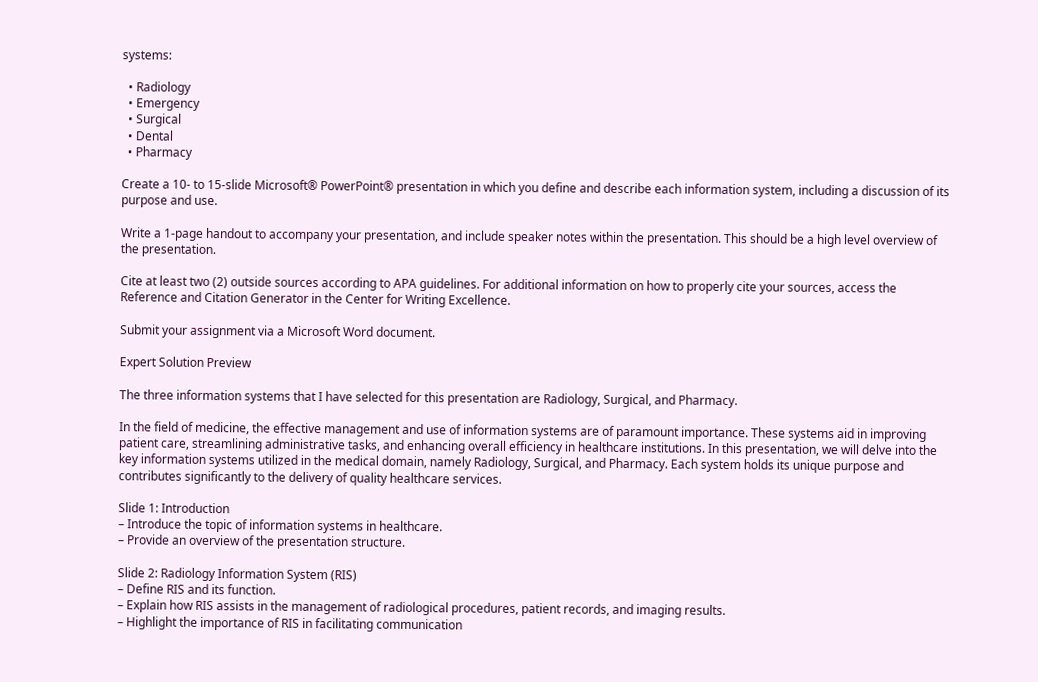systems:

  • Radiology
  • Emergency
  • Surgical
  • Dental
  • Pharmacy

Create a 10- to 15-slide Microsoft® PowerPoint® presentation in which you define and describe each information system, including a discussion of its purpose and use.

Write a 1-page handout to accompany your presentation, and include speaker notes within the presentation. This should be a high level overview of the presentation.

Cite at least two (2) outside sources according to APA guidelines. For additional information on how to properly cite your sources, access the Reference and Citation Generator in the Center for Writing Excellence.

Submit your assignment via a Microsoft Word document.

Expert Solution Preview

The three information systems that I have selected for this presentation are Radiology, Surgical, and Pharmacy.

In the field of medicine, the effective management and use of information systems are of paramount importance. These systems aid in improving patient care, streamlining administrative tasks, and enhancing overall efficiency in healthcare institutions. In this presentation, we will delve into the key information systems utilized in the medical domain, namely Radiology, Surgical, and Pharmacy. Each system holds its unique purpose and contributes significantly to the delivery of quality healthcare services.

Slide 1: Introduction
– Introduce the topic of information systems in healthcare.
– Provide an overview of the presentation structure.

Slide 2: Radiology Information System (RIS)
– Define RIS and its function.
– Explain how RIS assists in the management of radiological procedures, patient records, and imaging results.
– Highlight the importance of RIS in facilitating communication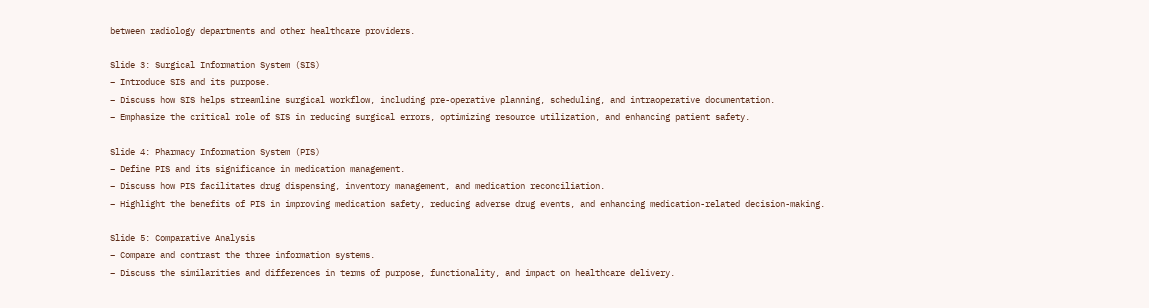between radiology departments and other healthcare providers.

Slide 3: Surgical Information System (SIS)
– Introduce SIS and its purpose.
– Discuss how SIS helps streamline surgical workflow, including pre-operative planning, scheduling, and intraoperative documentation.
– Emphasize the critical role of SIS in reducing surgical errors, optimizing resource utilization, and enhancing patient safety.

Slide 4: Pharmacy Information System (PIS)
– Define PIS and its significance in medication management.
– Discuss how PIS facilitates drug dispensing, inventory management, and medication reconciliation.
– Highlight the benefits of PIS in improving medication safety, reducing adverse drug events, and enhancing medication-related decision-making.

Slide 5: Comparative Analysis
– Compare and contrast the three information systems.
– Discuss the similarities and differences in terms of purpose, functionality, and impact on healthcare delivery.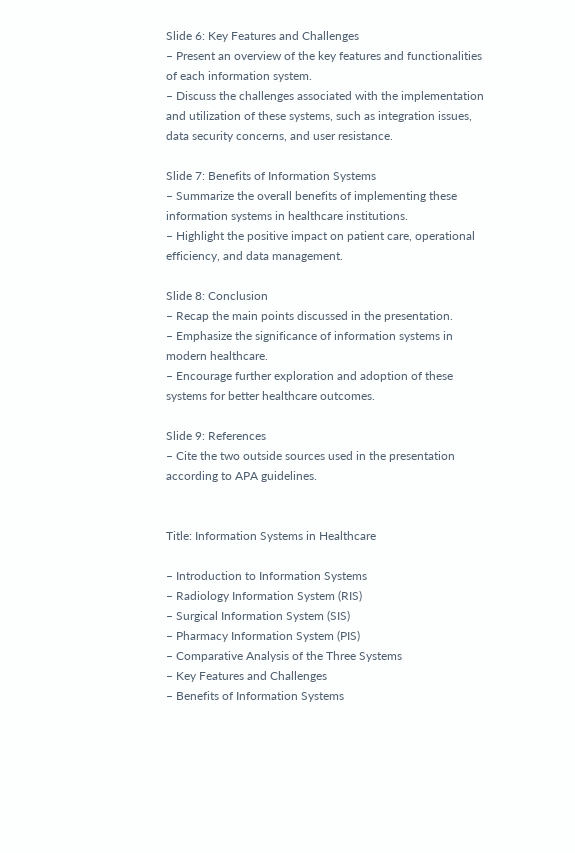Slide 6: Key Features and Challenges
– Present an overview of the key features and functionalities of each information system.
– Discuss the challenges associated with the implementation and utilization of these systems, such as integration issues, data security concerns, and user resistance.

Slide 7: Benefits of Information Systems
– Summarize the overall benefits of implementing these information systems in healthcare institutions.
– Highlight the positive impact on patient care, operational efficiency, and data management.

Slide 8: Conclusion
– Recap the main points discussed in the presentation.
– Emphasize the significance of information systems in modern healthcare.
– Encourage further exploration and adoption of these systems for better healthcare outcomes.

Slide 9: References
– Cite the two outside sources used in the presentation according to APA guidelines.


Title: Information Systems in Healthcare

– Introduction to Information Systems
– Radiology Information System (RIS)
– Surgical Information System (SIS)
– Pharmacy Information System (PIS)
– Comparative Analysis of the Three Systems
– Key Features and Challenges
– Benefits of Information Systems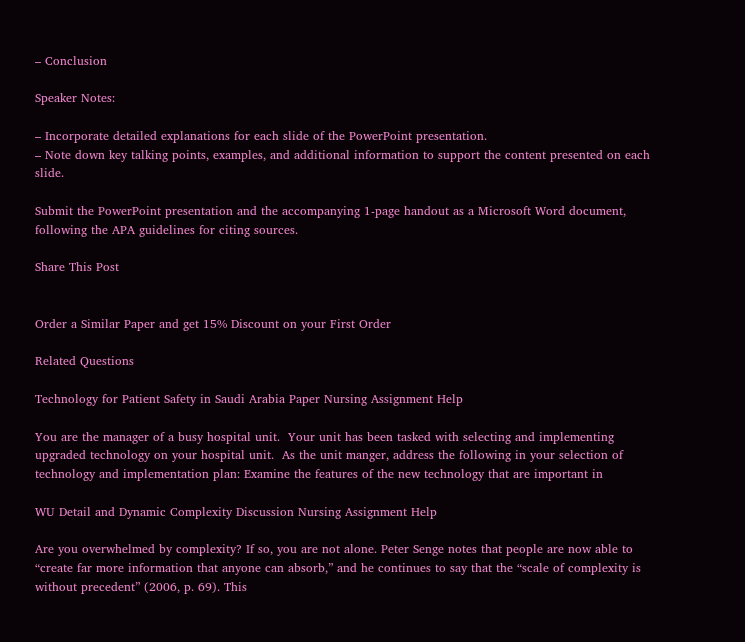– Conclusion

Speaker Notes:

– Incorporate detailed explanations for each slide of the PowerPoint presentation.
– Note down key talking points, examples, and additional information to support the content presented on each slide.

Submit the PowerPoint presentation and the accompanying 1-page handout as a Microsoft Word document, following the APA guidelines for citing sources.

Share This Post


Order a Similar Paper and get 15% Discount on your First Order

Related Questions

Technology for Patient Safety in Saudi Arabia Paper Nursing Assignment Help

You are the manager of a busy hospital unit.  Your unit has been tasked with selecting and implementing upgraded technology on your hospital unit.  As the unit manger, address the following in your selection of technology and implementation plan: Examine the features of the new technology that are important in

WU Detail and Dynamic Complexity Discussion Nursing Assignment Help

Are you overwhelmed by complexity? If so, you are not alone. Peter Senge notes that people are now able to “create far more information that anyone can absorb,” and he continues to say that the “scale of complexity is without precedent” (2006, p. 69). This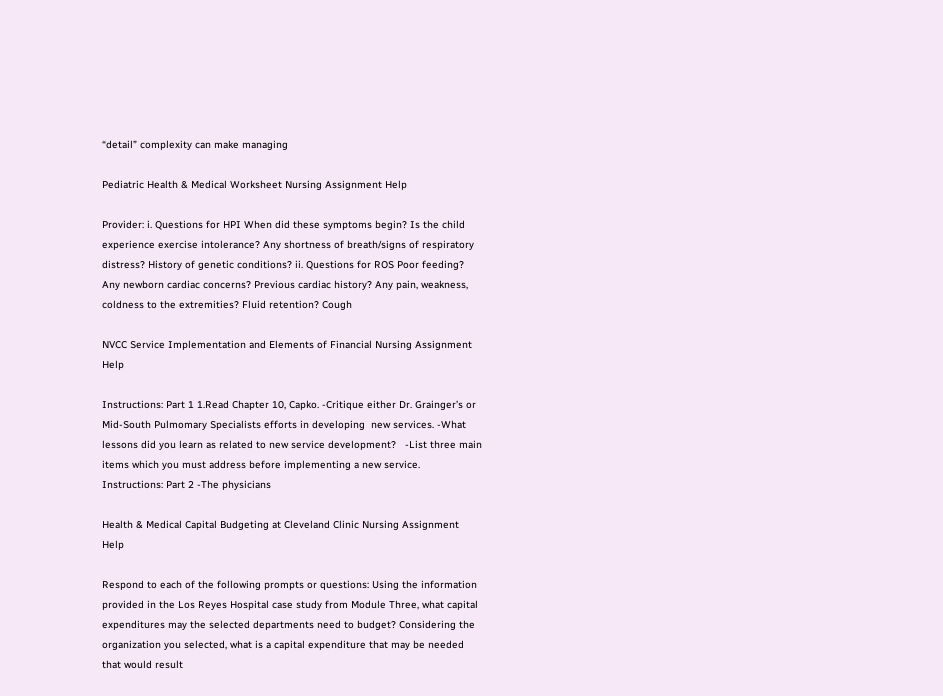“detail” complexity can make managing

Pediatric Health & Medical Worksheet Nursing Assignment Help

Provider: i. Questions for HPI When did these symptoms begin? Is the child experience exercise intolerance? Any shortness of breath/signs of respiratory distress? History of genetic conditions? ii. Questions for ROS Poor feeding? Any newborn cardiac concerns? Previous cardiac history? Any pain, weakness, coldness to the extremities? Fluid retention? Cough

NVCC Service Implementation and Elements of Financial Nursing Assignment Help

Instructions: Part 1 1.Read Chapter 10, Capko. -Critique either Dr. Grainger’s or Mid-South Pulmomary Specialists efforts in developing  new services. -What lessons did you learn as related to new service development?   -List three main items which you must address before implementing a new service.  Instructions: Part 2 -The physicians

Health & Medical Capital Budgeting at Cleveland Clinic Nursing Assignment Help

Respond to each of the following prompts or questions: Using the information provided in the Los Reyes Hospital case study from Module Three, what capital expenditures may the selected departments need to budget? Considering the organization you selected, what is a capital expenditure that may be needed that would result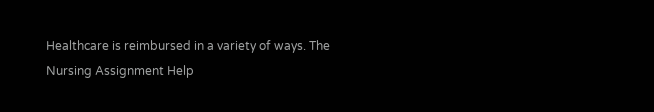Healthcare is reimbursed in a variety of ways. The Nursing Assignment Help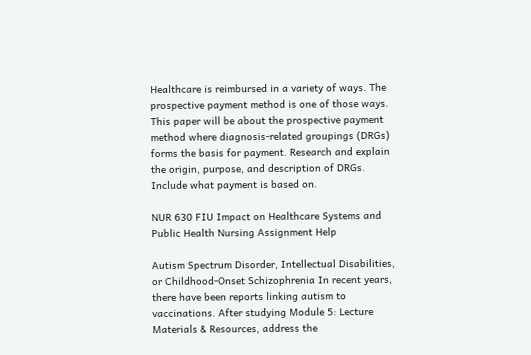Healthcare is reimbursed in a variety of ways. The prospective payment method is one of those ways. This paper will be about the prospective payment method where diagnosis-related groupings (DRGs) forms the basis for payment. Research and explain the origin, purpose, and description of DRGs. Include what payment is based on.

NUR 630 FIU Impact on Healthcare Systems and Public Health Nursing Assignment Help

Autism Spectrum Disorder, Intellectual Disabilities, or Childhood-Onset Schizophrenia In recent years, there have been reports linking autism to vaccinations. After studying Module 5: Lecture Materials & Resources, address the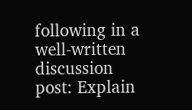following in a well-written discussion post: Explain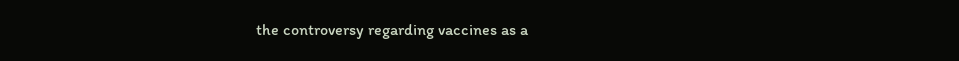the controversy regarding vaccines as a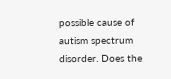possible cause of autism spectrum disorder. Does the